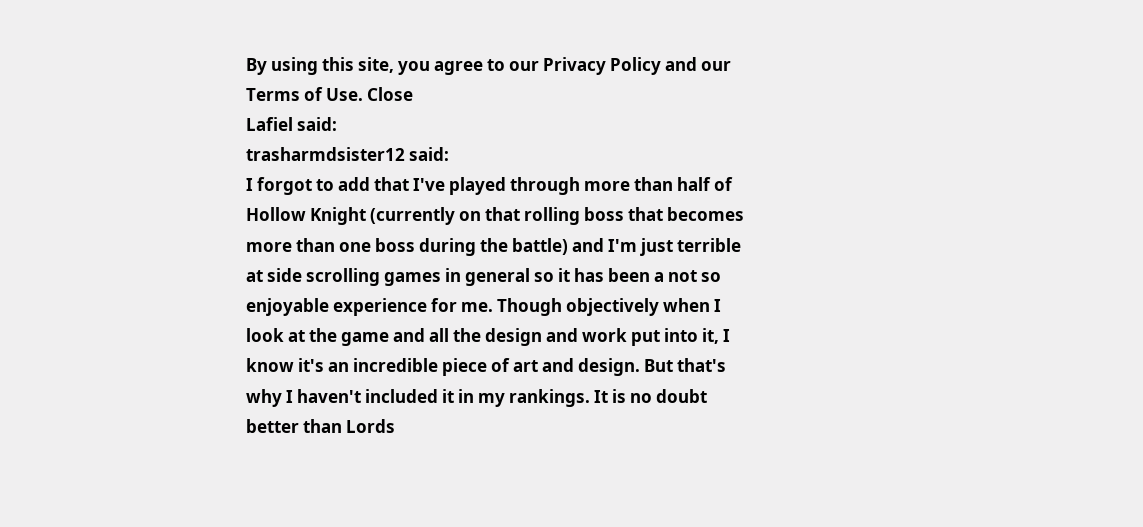By using this site, you agree to our Privacy Policy and our Terms of Use. Close
Lafiel said:
trasharmdsister12 said:
I forgot to add that I've played through more than half of Hollow Knight (currently on that rolling boss that becomes more than one boss during the battle) and I'm just terrible at side scrolling games in general so it has been a not so enjoyable experience for me. Though objectively when I look at the game and all the design and work put into it, I know it's an incredible piece of art and design. But that's why I haven't included it in my rankings. It is no doubt better than Lords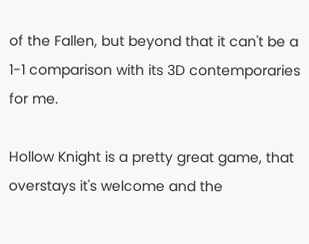of the Fallen, but beyond that it can't be a 1-1 comparison with its 3D contemporaries for me.

Hollow Knight is a pretty great game, that overstays it's welcome and the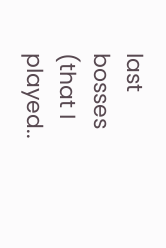last bosses (that I played..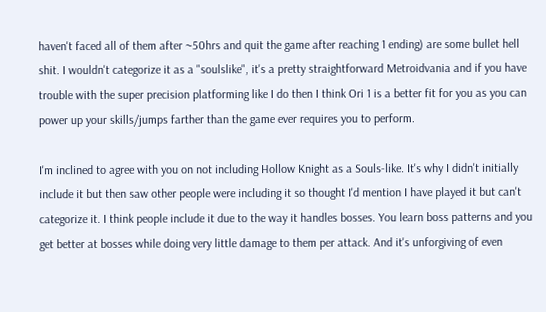haven't faced all of them after ~50hrs and quit the game after reaching 1 ending) are some bullet hell shit. I wouldn't categorize it as a "soulslike", it's a pretty straightforward Metroidvania and if you have trouble with the super precision platforming like I do then I think Ori 1 is a better fit for you as you can power up your skills/jumps farther than the game ever requires you to perform.

I'm inclined to agree with you on not including Hollow Knight as a Souls-like. It's why I didn't initially include it but then saw other people were including it so thought I'd mention I have played it but can't categorize it. I think people include it due to the way it handles bosses. You learn boss patterns and you get better at bosses while doing very little damage to them per attack. And it's unforgiving of even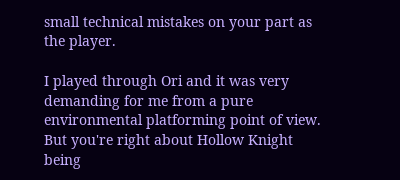small technical mistakes on your part as the player.

I played through Ori and it was very demanding for me from a pure environmental platforming point of view. But you're right about Hollow Knight being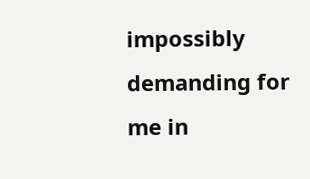impossibly demanding for me in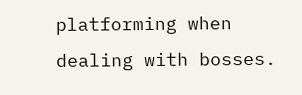platforming when dealing with bosses.